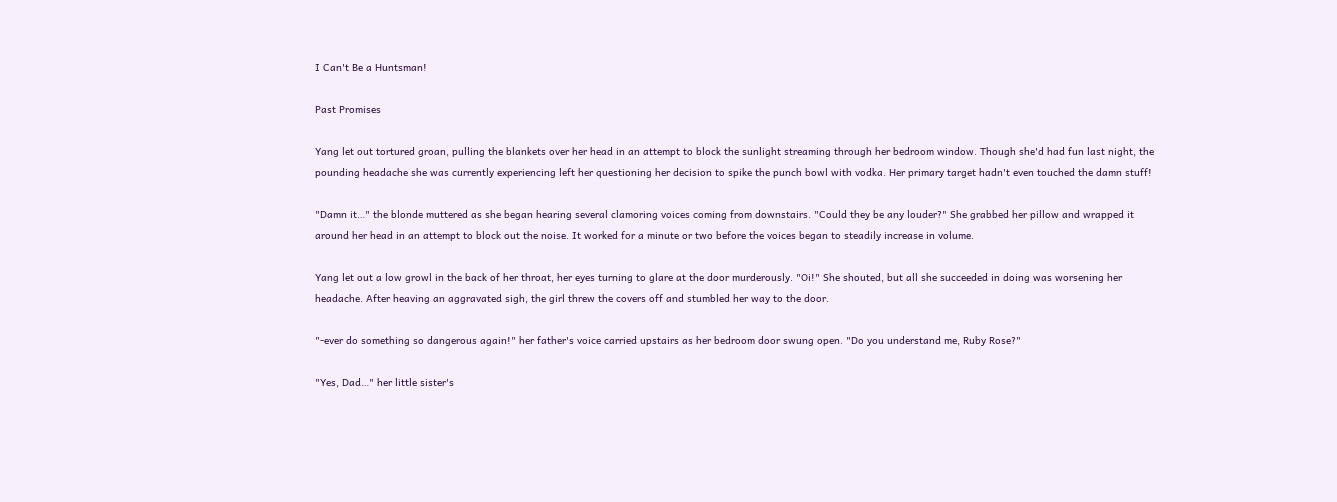I Can't Be a Huntsman!

Past Promises

Yang let out tortured groan, pulling the blankets over her head in an attempt to block the sunlight streaming through her bedroom window. Though she'd had fun last night, the pounding headache she was currently experiencing left her questioning her decision to spike the punch bowl with vodka. Her primary target hadn't even touched the damn stuff!

"Damn it…" the blonde muttered as she began hearing several clamoring voices coming from downstairs. "Could they be any louder?" She grabbed her pillow and wrapped it around her head in an attempt to block out the noise. It worked for a minute or two before the voices began to steadily increase in volume.

Yang let out a low growl in the back of her throat, her eyes turning to glare at the door murderously. "Oi!" She shouted, but all she succeeded in doing was worsening her headache. After heaving an aggravated sigh, the girl threw the covers off and stumbled her way to the door.

"-ever do something so dangerous again!" her father's voice carried upstairs as her bedroom door swung open. "Do you understand me, Ruby Rose?"

"Yes, Dad…" her little sister's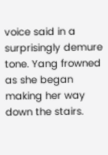voice said in a surprisingly demure tone. Yang frowned as she began making her way down the stairs.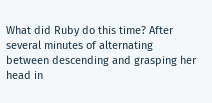What did Ruby do this time? After several minutes of alternating between descending and grasping her head in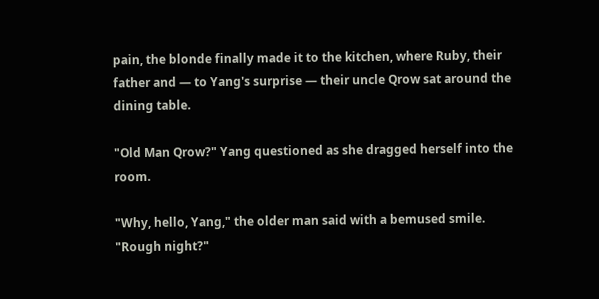pain, the blonde finally made it to the kitchen, where Ruby, their father and — to Yang's surprise — their uncle Qrow sat around the dining table.

"Old Man Qrow?" Yang questioned as she dragged herself into the room.

"Why, hello, Yang," the older man said with a bemused smile. "Rough night?"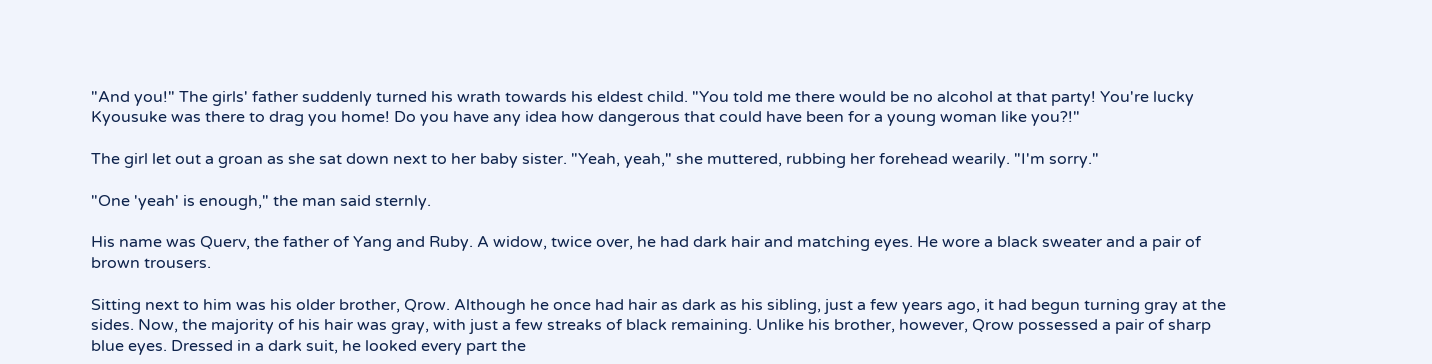"And you!" The girls' father suddenly turned his wrath towards his eldest child. "You told me there would be no alcohol at that party! You're lucky Kyousuke was there to drag you home! Do you have any idea how dangerous that could have been for a young woman like you?!"

The girl let out a groan as she sat down next to her baby sister. "Yeah, yeah," she muttered, rubbing her forehead wearily. "I'm sorry."

"One 'yeah' is enough," the man said sternly.

His name was Querv, the father of Yang and Ruby. A widow, twice over, he had dark hair and matching eyes. He wore a black sweater and a pair of brown trousers.

Sitting next to him was his older brother, Qrow. Although he once had hair as dark as his sibling, just a few years ago, it had begun turning gray at the sides. Now, the majority of his hair was gray, with just a few streaks of black remaining. Unlike his brother, however, Qrow possessed a pair of sharp blue eyes. Dressed in a dark suit, he looked every part the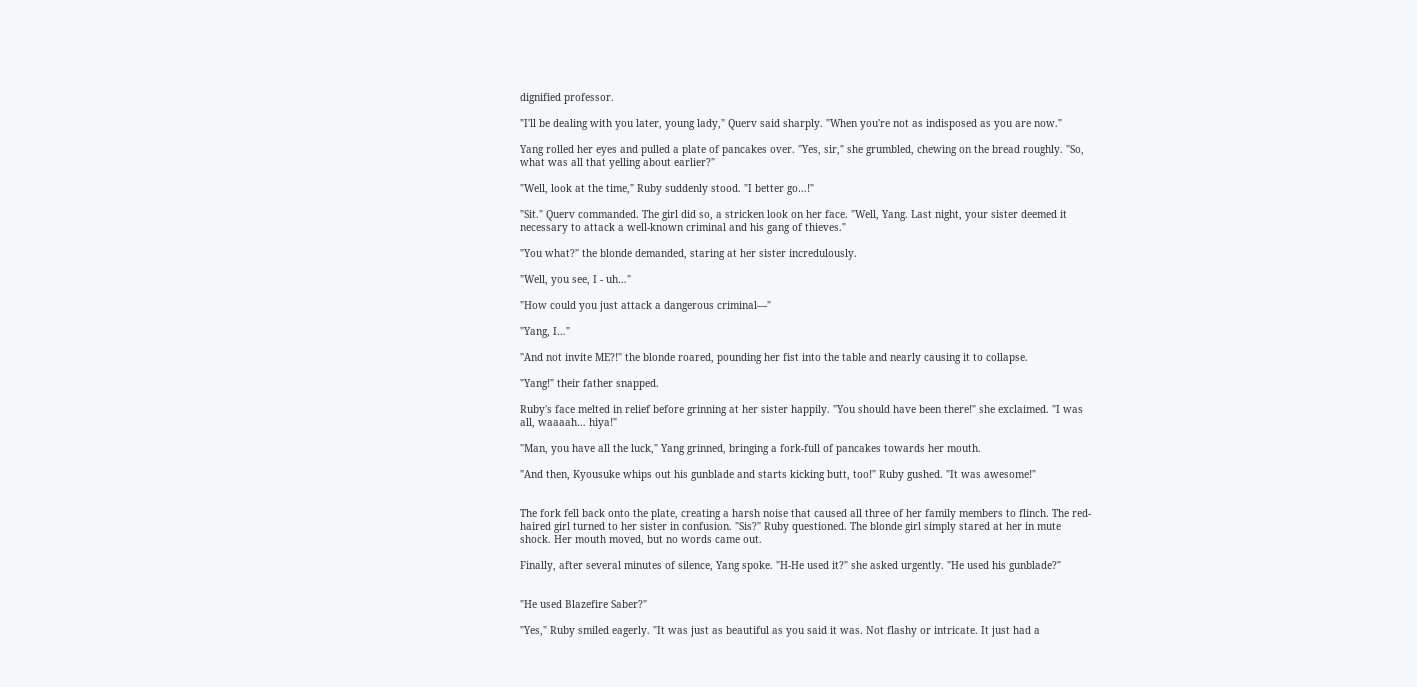dignified professor.

"I'll be dealing with you later, young lady," Querv said sharply. "When you're not as indisposed as you are now."

Yang rolled her eyes and pulled a plate of pancakes over. "Yes, sir," she grumbled, chewing on the bread roughly. "So, what was all that yelling about earlier?"

"Well, look at the time," Ruby suddenly stood. "I better go…!"

"Sit." Querv commanded. The girl did so, a stricken look on her face. "Well, Yang. Last night, your sister deemed it necessary to attack a well-known criminal and his gang of thieves."

"You what?" the blonde demanded, staring at her sister incredulously.

"Well, you see, I - uh…"

"How could you just attack a dangerous criminal—"

"Yang, I…"

"And not invite ME?!" the blonde roared, pounding her fist into the table and nearly causing it to collapse.

"Yang!" their father snapped.

Ruby's face melted in relief before grinning at her sister happily. "You should have been there!" she exclaimed. "I was all, waaaah… hiya!"

"Man, you have all the luck," Yang grinned, bringing a fork-full of pancakes towards her mouth.

"And then, Kyousuke whips out his gunblade and starts kicking butt, too!" Ruby gushed. "It was awesome!"


The fork fell back onto the plate, creating a harsh noise that caused all three of her family members to flinch. The red-haired girl turned to her sister in confusion. "Sis?" Ruby questioned. The blonde girl simply stared at her in mute shock. Her mouth moved, but no words came out.

Finally, after several minutes of silence, Yang spoke. "H-He used it?" she asked urgently. "He used his gunblade?"


"He used Blazefire Saber?"

"Yes," Ruby smiled eagerly. "It was just as beautiful as you said it was. Not flashy or intricate. It just had a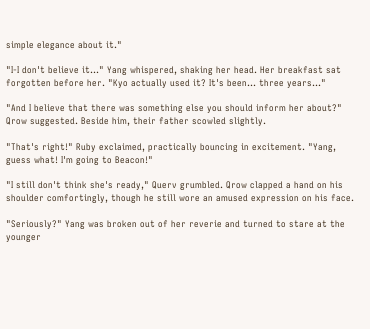simple elegance about it."

"I-I don't believe it…" Yang whispered, shaking her head. Her breakfast sat forgotten before her. "Kyo actually used it? It's been… three years..."

"And I believe that there was something else you should inform her about?" Qrow suggested. Beside him, their father scowled slightly.

"That's right!" Ruby exclaimed, practically bouncing in excitement. "Yang, guess what! I'm going to Beacon!"

"I still don't think she's ready," Querv grumbled. Qrow clapped a hand on his shoulder comfortingly, though he still wore an amused expression on his face.

"Seriously?" Yang was broken out of her reverie and turned to stare at the younger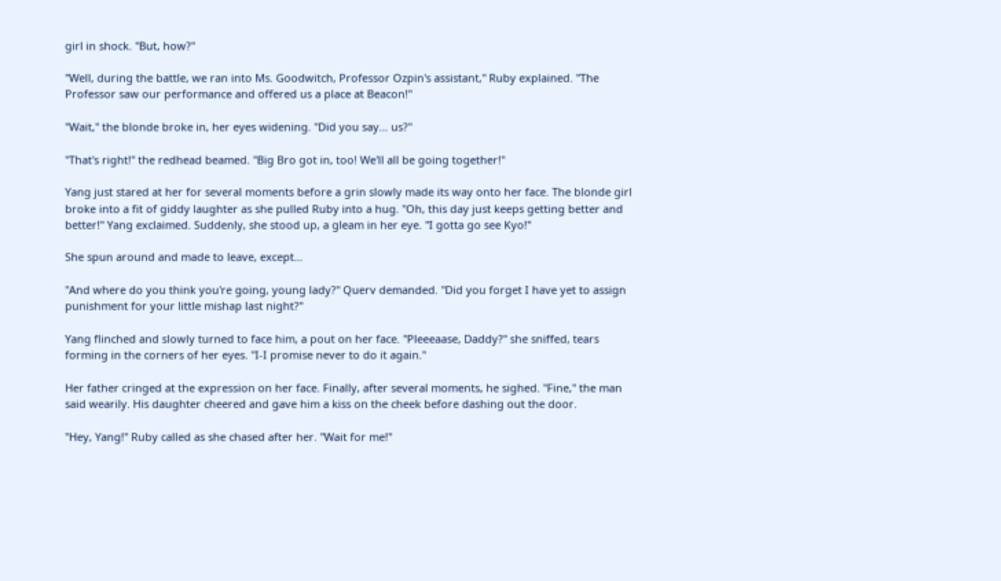girl in shock. "But, how?"

"Well, during the battle, we ran into Ms. Goodwitch, Professor Ozpin's assistant," Ruby explained. "The Professor saw our performance and offered us a place at Beacon!"

"Wait," the blonde broke in, her eyes widening. "Did you say… us?"

"That's right!" the redhead beamed. "Big Bro got in, too! We'll all be going together!"

Yang just stared at her for several moments before a grin slowly made its way onto her face. The blonde girl broke into a fit of giddy laughter as she pulled Ruby into a hug. "Oh, this day just keeps getting better and better!" Yang exclaimed. Suddenly, she stood up, a gleam in her eye. "I gotta go see Kyo!"

She spun around and made to leave, except…

"And where do you think you're going, young lady?" Querv demanded. "Did you forget I have yet to assign punishment for your little mishap last night?"

Yang flinched and slowly turned to face him, a pout on her face. "Pleeeaase, Daddy?" she sniffed, tears forming in the corners of her eyes. "I-I promise never to do it again."

Her father cringed at the expression on her face. Finally, after several moments, he sighed. "Fine," the man said wearily. His daughter cheered and gave him a kiss on the cheek before dashing out the door.

"Hey, Yang!" Ruby called as she chased after her. "Wait for me!"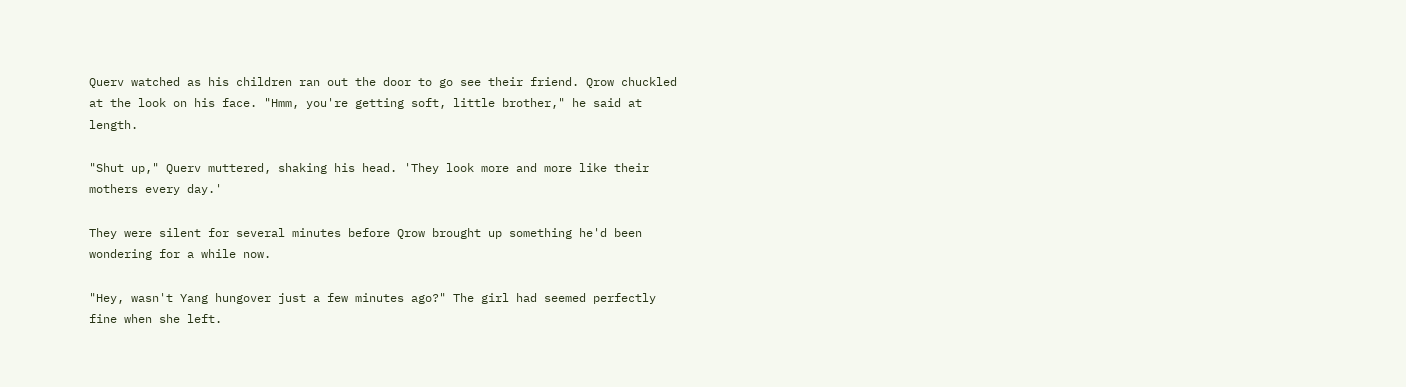Querv watched as his children ran out the door to go see their friend. Qrow chuckled at the look on his face. "Hmm, you're getting soft, little brother," he said at length.

"Shut up," Querv muttered, shaking his head. 'They look more and more like their mothers every day.'

They were silent for several minutes before Qrow brought up something he'd been wondering for a while now.

"Hey, wasn't Yang hungover just a few minutes ago?" The girl had seemed perfectly fine when she left.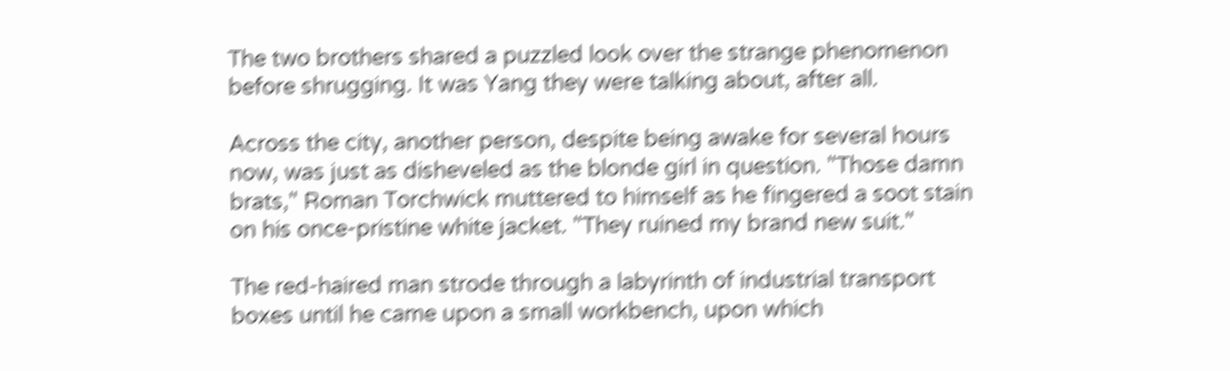The two brothers shared a puzzled look over the strange phenomenon before shrugging. It was Yang they were talking about, after all.

Across the city, another person, despite being awake for several hours now, was just as disheveled as the blonde girl in question. "Those damn brats," Roman Torchwick muttered to himself as he fingered a soot stain on his once-pristine white jacket. "They ruined my brand new suit."

The red-haired man strode through a labyrinth of industrial transport boxes until he came upon a small workbench, upon which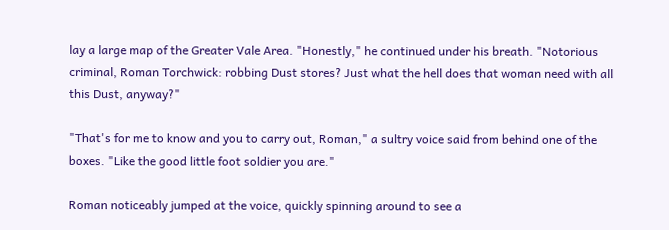lay a large map of the Greater Vale Area. "Honestly," he continued under his breath. "Notorious criminal, Roman Torchwick: robbing Dust stores? Just what the hell does that woman need with all this Dust, anyway?"

"That's for me to know and you to carry out, Roman," a sultry voice said from behind one of the boxes. "Like the good little foot soldier you are."

Roman noticeably jumped at the voice, quickly spinning around to see a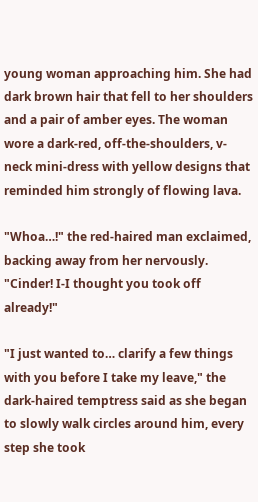young woman approaching him. She had dark brown hair that fell to her shoulders and a pair of amber eyes. The woman wore a dark-red, off-the-shoulders, v-neck mini-dress with yellow designs that reminded him strongly of flowing lava.

"Whoa…!" the red-haired man exclaimed, backing away from her nervously. "Cinder! I-I thought you took off already!"

"I just wanted to… clarify a few things with you before I take my leave," the dark-haired temptress said as she began to slowly walk circles around him, every step she took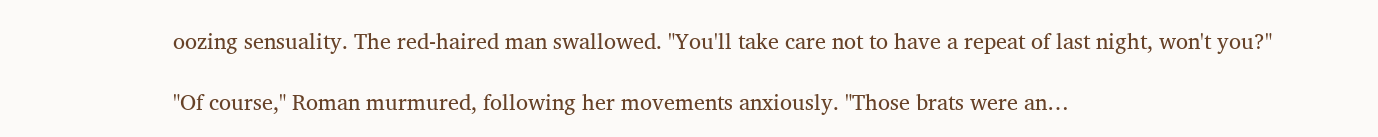oozing sensuality. The red-haired man swallowed. "You'll take care not to have a repeat of last night, won't you?"

"Of course," Roman murmured, following her movements anxiously. "Those brats were an…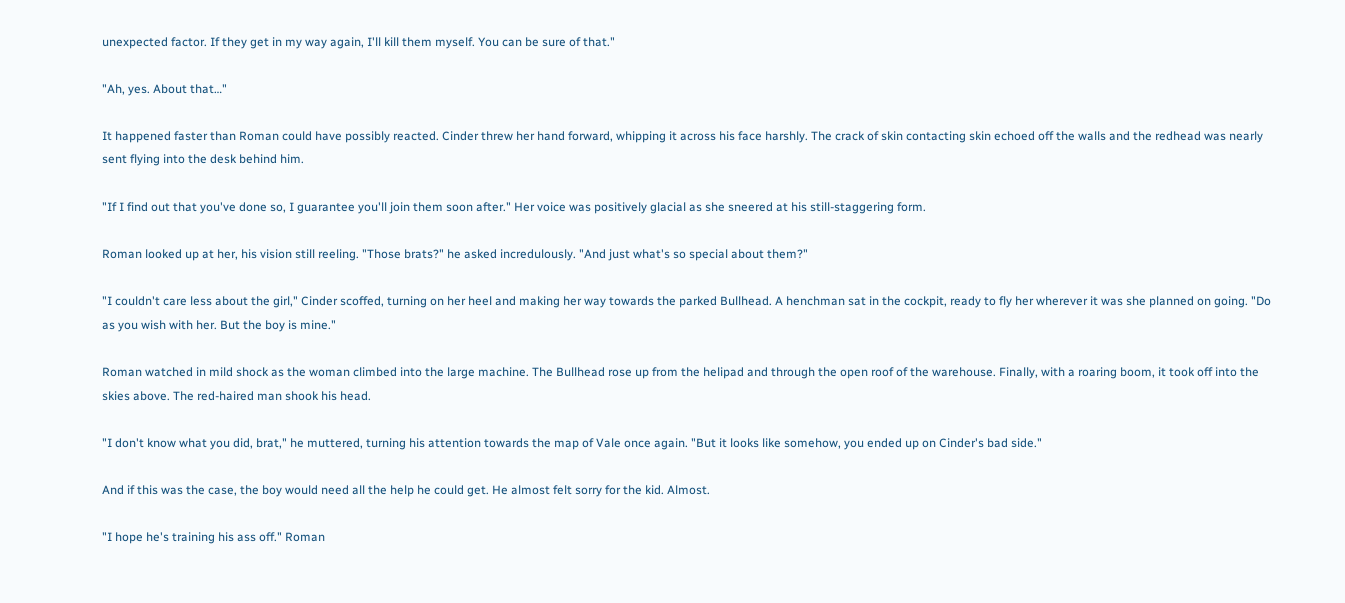unexpected factor. If they get in my way again, I'll kill them myself. You can be sure of that."

"Ah, yes. About that…"

It happened faster than Roman could have possibly reacted. Cinder threw her hand forward, whipping it across his face harshly. The crack of skin contacting skin echoed off the walls and the redhead was nearly sent flying into the desk behind him.

"If I find out that you've done so, I guarantee you'll join them soon after." Her voice was positively glacial as she sneered at his still-staggering form.

Roman looked up at her, his vision still reeling. "Those brats?" he asked incredulously. "And just what's so special about them?"

"I couldn't care less about the girl," Cinder scoffed, turning on her heel and making her way towards the parked Bullhead. A henchman sat in the cockpit, ready to fly her wherever it was she planned on going. "Do as you wish with her. But the boy is mine."

Roman watched in mild shock as the woman climbed into the large machine. The Bullhead rose up from the helipad and through the open roof of the warehouse. Finally, with a roaring boom, it took off into the skies above. The red-haired man shook his head.

"I don't know what you did, brat," he muttered, turning his attention towards the map of Vale once again. "But it looks like somehow, you ended up on Cinder's bad side."

And if this was the case, the boy would need all the help he could get. He almost felt sorry for the kid. Almost.

"I hope he's training his ass off." Roman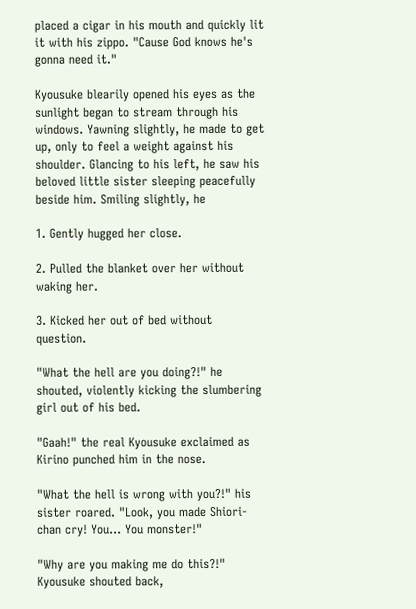placed a cigar in his mouth and quickly lit it with his zippo. "Cause God knows he's gonna need it."

Kyousuke blearily opened his eyes as the sunlight began to stream through his windows. Yawning slightly, he made to get up, only to feel a weight against his shoulder. Glancing to his left, he saw his beloved little sister sleeping peacefully beside him. Smiling slightly, he

1. Gently hugged her close.

2. Pulled the blanket over her without waking her.

3. Kicked her out of bed without question.

"What the hell are you doing?!" he shouted, violently kicking the slumbering girl out of his bed.

"Gaah!" the real Kyousuke exclaimed as Kirino punched him in the nose.

"What the hell is wrong with you?!" his sister roared. "Look, you made Shiori-chan cry! You... You monster!"

"Why are you making me do this?!" Kyousuke shouted back,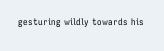gesturing wildly towards his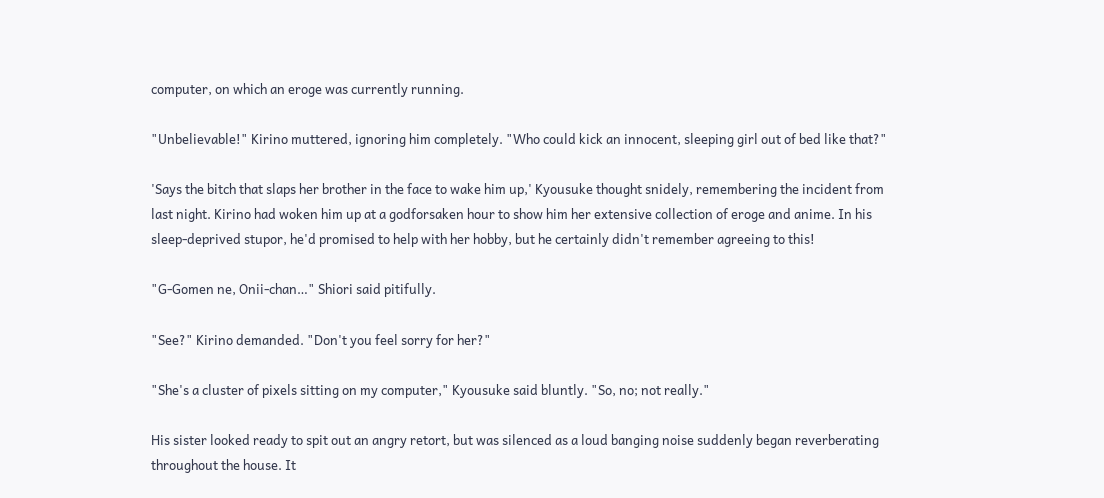computer, on which an eroge was currently running.

"Unbelievable!" Kirino muttered, ignoring him completely. "Who could kick an innocent, sleeping girl out of bed like that?"

'Says the bitch that slaps her brother in the face to wake him up,' Kyousuke thought snidely, remembering the incident from last night. Kirino had woken him up at a godforsaken hour to show him her extensive collection of eroge and anime. In his sleep-deprived stupor, he'd promised to help with her hobby, but he certainly didn't remember agreeing to this!

"G-Gomen ne, Onii-chan…" Shiori said pitifully.

"See?" Kirino demanded. "Don't you feel sorry for her?"

"She's a cluster of pixels sitting on my computer," Kyousuke said bluntly. "So, no; not really."

His sister looked ready to spit out an angry retort, but was silenced as a loud banging noise suddenly began reverberating throughout the house. It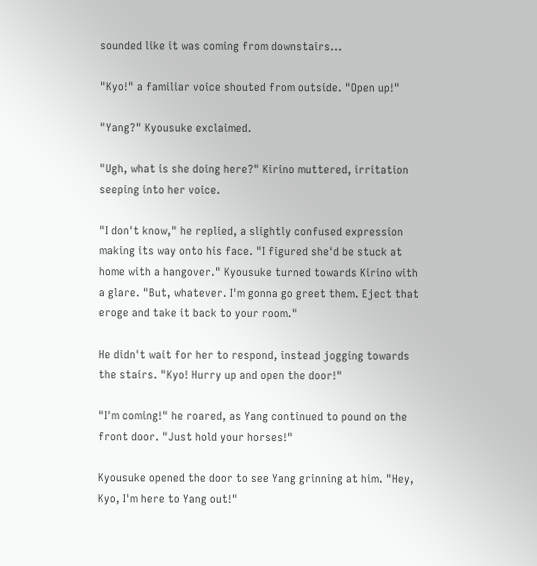sounded like it was coming from downstairs...

"Kyo!" a familiar voice shouted from outside. "Open up!"

"Yang?" Kyousuke exclaimed.

"Ugh, what is she doing here?" Kirino muttered, irritation seeping into her voice.

"I don't know," he replied, a slightly confused expression making its way onto his face. "I figured she'd be stuck at home with a hangover." Kyousuke turned towards Kirino with a glare. "But, whatever. I'm gonna go greet them. Eject that eroge and take it back to your room."

He didn't wait for her to respond, instead jogging towards the stairs. "Kyo! Hurry up and open the door!"

"I'm coming!" he roared, as Yang continued to pound on the front door. "Just hold your horses!"

Kyousuke opened the door to see Yang grinning at him. "Hey, Kyo, I'm here to Yang out!"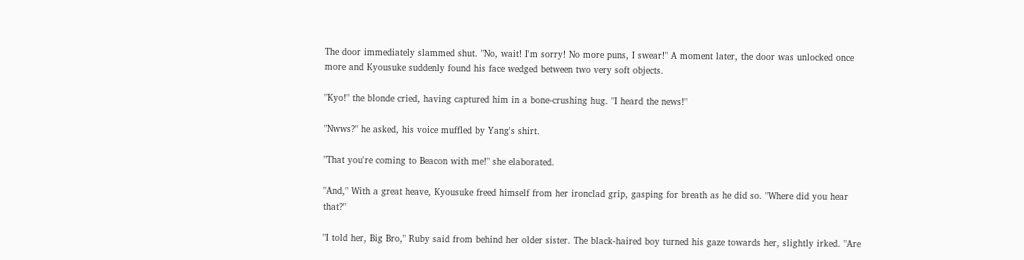The door immediately slammed shut. "No, wait! I'm sorry! No more puns, I swear!" A moment later, the door was unlocked once more and Kyousuke suddenly found his face wedged between two very soft objects.

"Kyo!" the blonde cried, having captured him in a bone-crushing hug. "I heard the news!"

"Nwws?" he asked, his voice muffled by Yang's shirt.

"That you're coming to Beacon with me!" she elaborated.

"And," With a great heave, Kyousuke freed himself from her ironclad grip, gasping for breath as he did so. "Where did you hear that?"

"I told her, Big Bro," Ruby said from behind her older sister. The black-haired boy turned his gaze towards her, slightly irked. "Are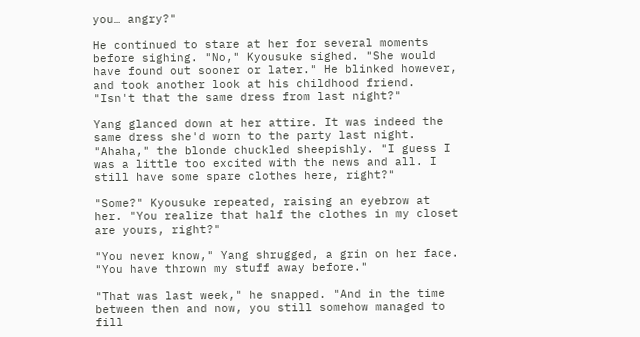you… angry?"

He continued to stare at her for several moments before sighing. "No," Kyousuke sighed. "She would have found out sooner or later." He blinked however, and took another look at his childhood friend. "Isn't that the same dress from last night?"

Yang glanced down at her attire. It was indeed the same dress she'd worn to the party last night. "Ahaha," the blonde chuckled sheepishly. "I guess I was a little too excited with the news and all. I still have some spare clothes here, right?"

"Some?" Kyousuke repeated, raising an eyebrow at her. "You realize that half the clothes in my closet are yours, right?"

"You never know," Yang shrugged, a grin on her face. "You have thrown my stuff away before."

"That was last week," he snapped. "And in the time between then and now, you still somehow managed to fill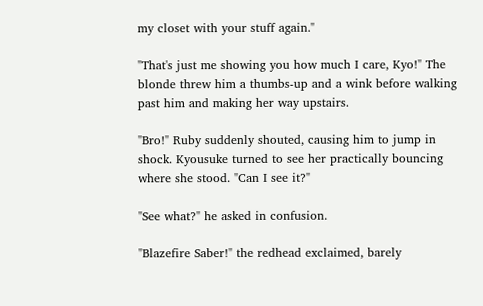my closet with your stuff again."

"That's just me showing you how much I care, Kyo!" The blonde threw him a thumbs-up and a wink before walking past him and making her way upstairs.

"Bro!" Ruby suddenly shouted, causing him to jump in shock. Kyousuke turned to see her practically bouncing where she stood. "Can I see it?"

"See what?" he asked in confusion.

"Blazefire Saber!" the redhead exclaimed, barely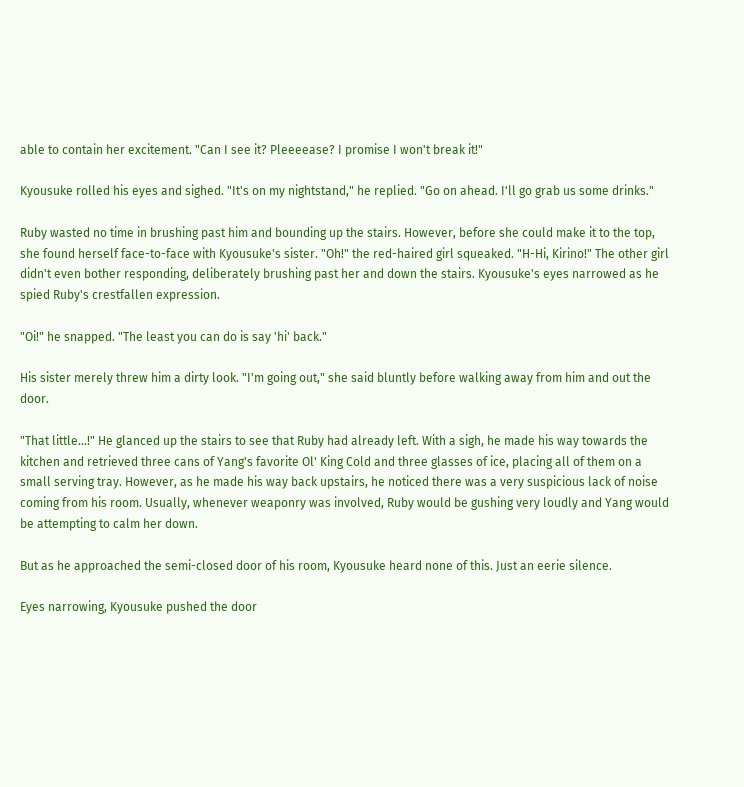able to contain her excitement. "Can I see it? Pleeeease? I promise I won't break it!"

Kyousuke rolled his eyes and sighed. "It's on my nightstand," he replied. "Go on ahead. I'll go grab us some drinks."

Ruby wasted no time in brushing past him and bounding up the stairs. However, before she could make it to the top, she found herself face-to-face with Kyousuke's sister. "Oh!" the red-haired girl squeaked. "H-Hi, Kirino!" The other girl didn't even bother responding, deliberately brushing past her and down the stairs. Kyousuke's eyes narrowed as he spied Ruby's crestfallen expression.

"Oi!" he snapped. "The least you can do is say 'hi' back."

His sister merely threw him a dirty look. "I'm going out," she said bluntly before walking away from him and out the door.

"That little…!" He glanced up the stairs to see that Ruby had already left. With a sigh, he made his way towards the kitchen and retrieved three cans of Yang's favorite Ol' King Cold and three glasses of ice, placing all of them on a small serving tray. However, as he made his way back upstairs, he noticed there was a very suspicious lack of noise coming from his room. Usually, whenever weaponry was involved, Ruby would be gushing very loudly and Yang would be attempting to calm her down.

But as he approached the semi-closed door of his room, Kyousuke heard none of this. Just an eerie silence.

Eyes narrowing, Kyousuke pushed the door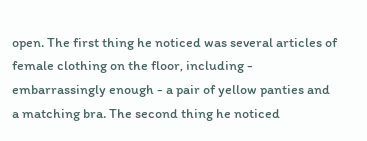open. The first thing he noticed was several articles of female clothing on the floor, including - embarrassingly enough - a pair of yellow panties and a matching bra. The second thing he noticed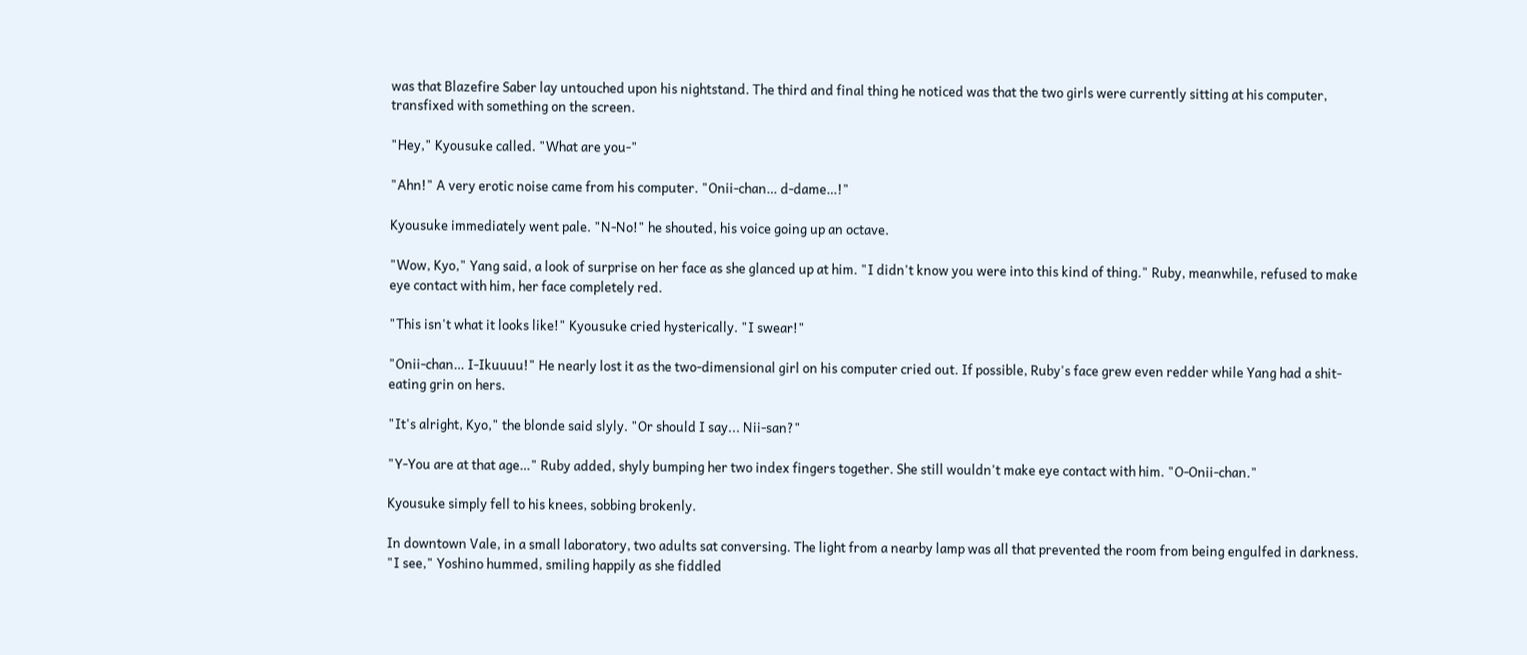was that Blazefire Saber lay untouched upon his nightstand. The third and final thing he noticed was that the two girls were currently sitting at his computer, transfixed with something on the screen.

"Hey," Kyousuke called. "What are you-"

"Ahn!" A very erotic noise came from his computer. "Onii-chan… d-dame…!"

Kyousuke immediately went pale. "N-No!" he shouted, his voice going up an octave.

"Wow, Kyo," Yang said, a look of surprise on her face as she glanced up at him. "I didn't know you were into this kind of thing." Ruby, meanwhile, refused to make eye contact with him, her face completely red.

"This isn't what it looks like!" Kyousuke cried hysterically. "I swear!"

"Onii-chan… I-Ikuuuu!" He nearly lost it as the two-dimensional girl on his computer cried out. If possible, Ruby's face grew even redder while Yang had a shit-eating grin on hers.

"It's alright, Kyo," the blonde said slyly. "Or should I say... Nii-san?"

"Y-You are at that age…" Ruby added, shyly bumping her two index fingers together. She still wouldn't make eye contact with him. "O-Onii-chan."

Kyousuke simply fell to his knees, sobbing brokenly.

In downtown Vale, in a small laboratory, two adults sat conversing. The light from a nearby lamp was all that prevented the room from being engulfed in darkness. "I see," Yoshino hummed, smiling happily as she fiddled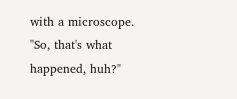with a microscope. "So, that's what happened, huh?"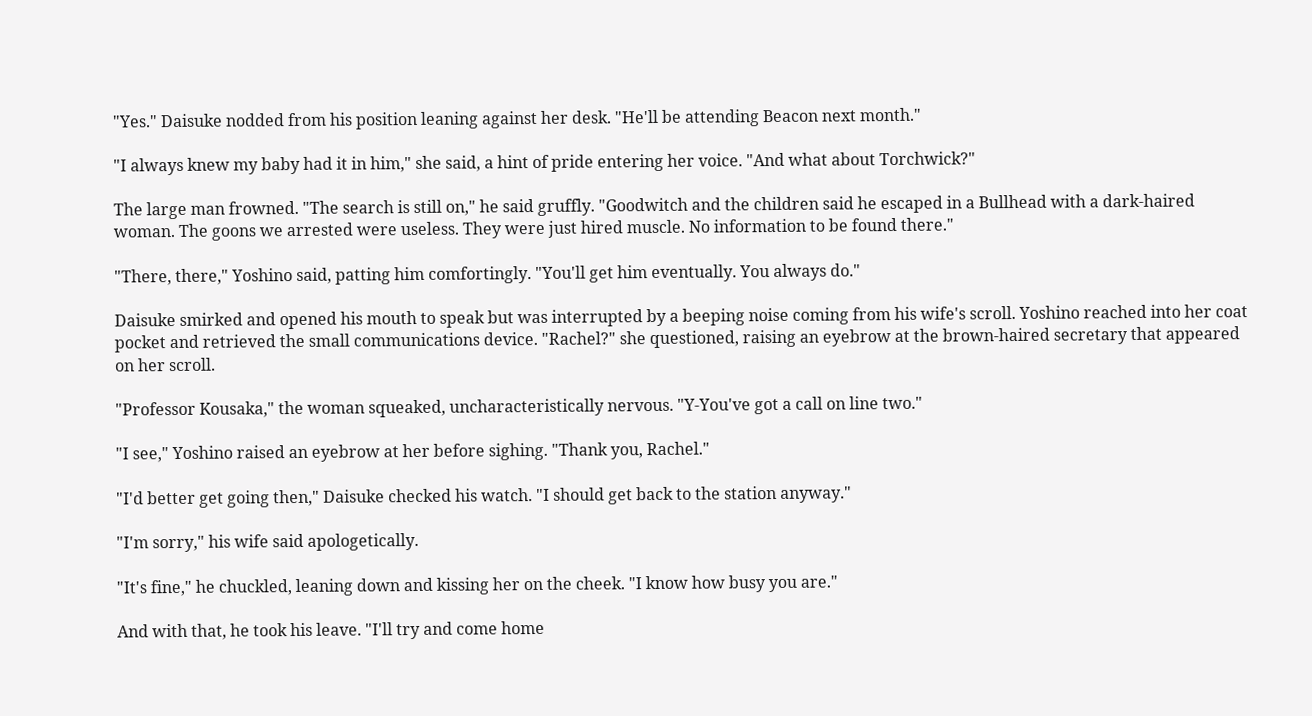"Yes." Daisuke nodded from his position leaning against her desk. "He'll be attending Beacon next month."

"I always knew my baby had it in him," she said, a hint of pride entering her voice. "And what about Torchwick?"

The large man frowned. "The search is still on," he said gruffly. "Goodwitch and the children said he escaped in a Bullhead with a dark-haired woman. The goons we arrested were useless. They were just hired muscle. No information to be found there."

"There, there," Yoshino said, patting him comfortingly. "You'll get him eventually. You always do."

Daisuke smirked and opened his mouth to speak but was interrupted by a beeping noise coming from his wife's scroll. Yoshino reached into her coat pocket and retrieved the small communications device. "Rachel?" she questioned, raising an eyebrow at the brown-haired secretary that appeared on her scroll.

"Professor Kousaka," the woman squeaked, uncharacteristically nervous. "Y-You've got a call on line two."

"I see," Yoshino raised an eyebrow at her before sighing. "Thank you, Rachel."

"I'd better get going then," Daisuke checked his watch. "I should get back to the station anyway."

"I'm sorry," his wife said apologetically.

"It's fine," he chuckled, leaning down and kissing her on the cheek. "I know how busy you are."

And with that, he took his leave. "I'll try and come home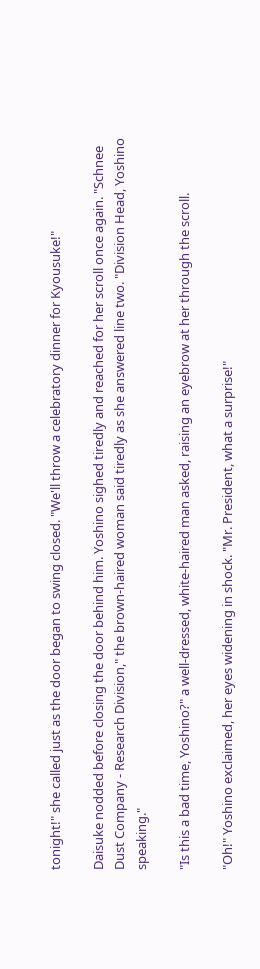tonight!" she called just as the door began to swing closed. "We'll throw a celebratory dinner for Kyousuke!"

Daisuke nodded before closing the door behind him. Yoshino sighed tiredly and reached for her scroll once again. "Schnee Dust Company - Research Division," the brown-haired woman said tiredly as she answered line two. "Division Head, Yoshino speaking."

"Is this a bad time, Yoshino?" a well-dressed, white-haired man asked, raising an eyebrow at her through the scroll.

"Oh!" Yoshino exclaimed, her eyes widening in shock. "Mr. President, what a surprise!"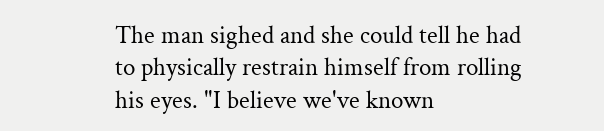The man sighed and she could tell he had to physically restrain himself from rolling his eyes. "I believe we've known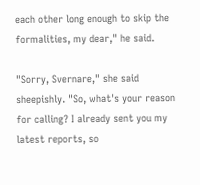each other long enough to skip the formalities, my dear," he said.

"Sorry, Svernare," she said sheepishly. "So, what's your reason for calling? I already sent you my latest reports, so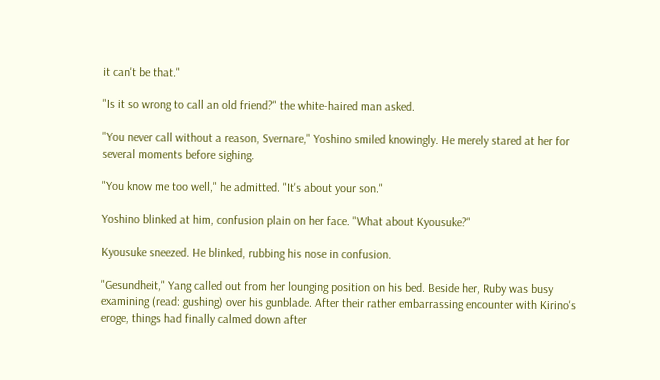it can't be that."

"Is it so wrong to call an old friend?" the white-haired man asked.

"You never call without a reason, Svernare," Yoshino smiled knowingly. He merely stared at her for several moments before sighing.

"You know me too well," he admitted. "It's about your son."

Yoshino blinked at him, confusion plain on her face. "What about Kyousuke?"

Kyousuke sneezed. He blinked, rubbing his nose in confusion.

"Gesundheit," Yang called out from her lounging position on his bed. Beside her, Ruby was busy examining (read: gushing) over his gunblade. After their rather embarrassing encounter with Kirino's eroge, things had finally calmed down after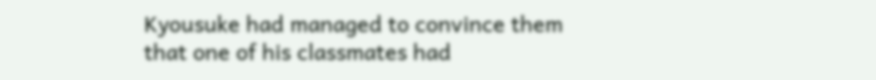Kyousuke had managed to convince them that one of his classmates had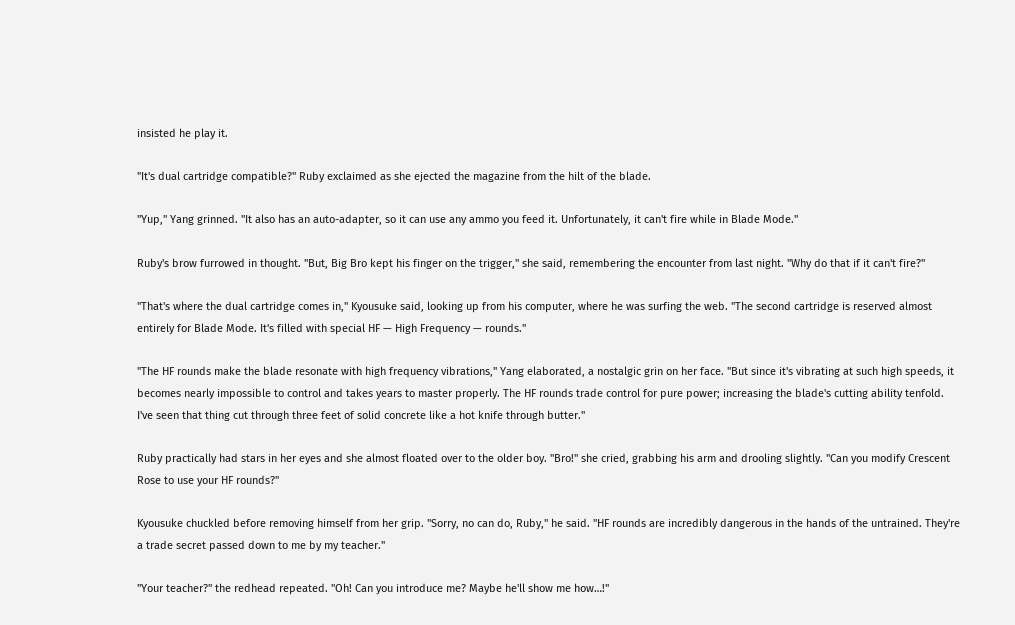insisted he play it.

"It's dual cartridge compatible?" Ruby exclaimed as she ejected the magazine from the hilt of the blade.

"Yup," Yang grinned. "It also has an auto-adapter, so it can use any ammo you feed it. Unfortunately, it can't fire while in Blade Mode."

Ruby's brow furrowed in thought. "But, Big Bro kept his finger on the trigger," she said, remembering the encounter from last night. "Why do that if it can't fire?"

"That's where the dual cartridge comes in," Kyousuke said, looking up from his computer, where he was surfing the web. "The second cartridge is reserved almost entirely for Blade Mode. It's filled with special HF — High Frequency — rounds."

"The HF rounds make the blade resonate with high frequency vibrations," Yang elaborated, a nostalgic grin on her face. "But since it's vibrating at such high speeds, it becomes nearly impossible to control and takes years to master properly. The HF rounds trade control for pure power; increasing the blade's cutting ability tenfold. I've seen that thing cut through three feet of solid concrete like a hot knife through butter."

Ruby practically had stars in her eyes and she almost floated over to the older boy. "Bro!" she cried, grabbing his arm and drooling slightly. "Can you modify Crescent Rose to use your HF rounds?"

Kyousuke chuckled before removing himself from her grip. "Sorry, no can do, Ruby," he said. "HF rounds are incredibly dangerous in the hands of the untrained. They're a trade secret passed down to me by my teacher."

"Your teacher?" the redhead repeated. "Oh! Can you introduce me? Maybe he'll show me how…!"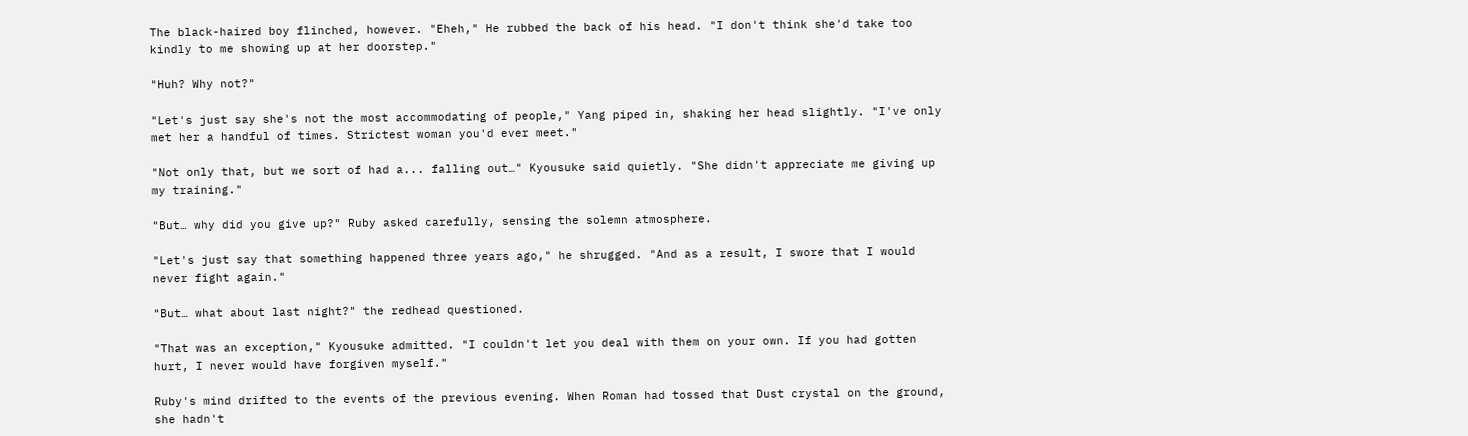The black-haired boy flinched, however. "Eheh," He rubbed the back of his head. "I don't think she'd take too kindly to me showing up at her doorstep."

"Huh? Why not?"

"Let's just say she's not the most accommodating of people," Yang piped in, shaking her head slightly. "I've only met her a handful of times. Strictest woman you'd ever meet."

"Not only that, but we sort of had a... falling out…" Kyousuke said quietly. "She didn't appreciate me giving up my training."

"But… why did you give up?" Ruby asked carefully, sensing the solemn atmosphere.

"Let's just say that something happened three years ago," he shrugged. "And as a result, I swore that I would never fight again."

"But… what about last night?" the redhead questioned.

"That was an exception," Kyousuke admitted. "I couldn't let you deal with them on your own. If you had gotten hurt, I never would have forgiven myself."

Ruby's mind drifted to the events of the previous evening. When Roman had tossed that Dust crystal on the ground, she hadn't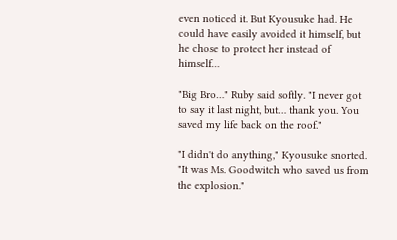even noticed it. But Kyousuke had. He could have easily avoided it himself, but he chose to protect her instead of himself…

"Big Bro…" Ruby said softly. "I never got to say it last night, but… thank you. You saved my life back on the roof."

"I didn't do anything," Kyousuke snorted. "It was Ms. Goodwitch who saved us from the explosion."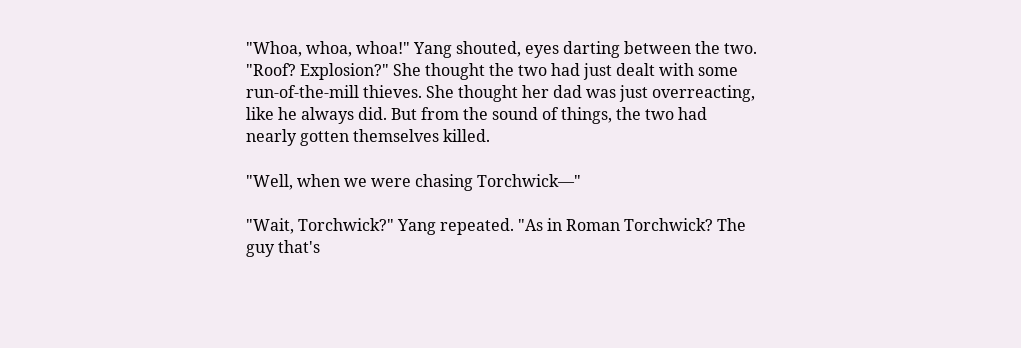"Whoa, whoa, whoa!" Yang shouted, eyes darting between the two. "Roof? Explosion?" She thought the two had just dealt with some run-of-the-mill thieves. She thought her dad was just overreacting, like he always did. But from the sound of things, the two had nearly gotten themselves killed.

"Well, when we were chasing Torchwick—"

"Wait, Torchwick?" Yang repeated. "As in Roman Torchwick? The guy that's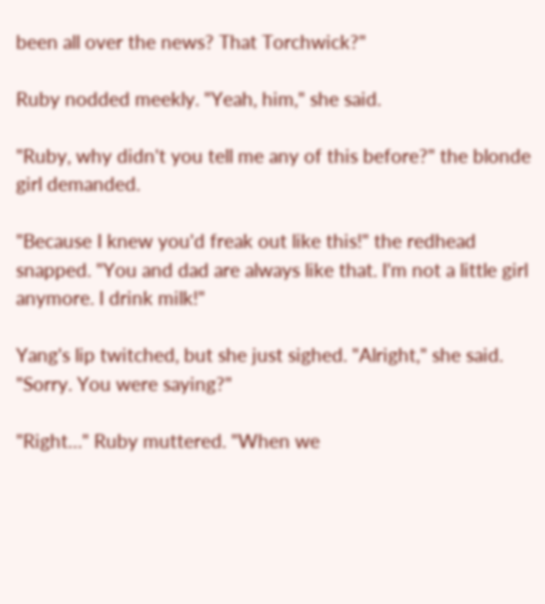been all over the news? That Torchwick?"

Ruby nodded meekly. "Yeah, him," she said.

"Ruby, why didn't you tell me any of this before?" the blonde girl demanded.

"Because I knew you'd freak out like this!" the redhead snapped. "You and dad are always like that. I'm not a little girl anymore. I drink milk!"

Yang's lip twitched, but she just sighed. "Alright," she said. "Sorry. You were saying?"

"Right…" Ruby muttered. "When we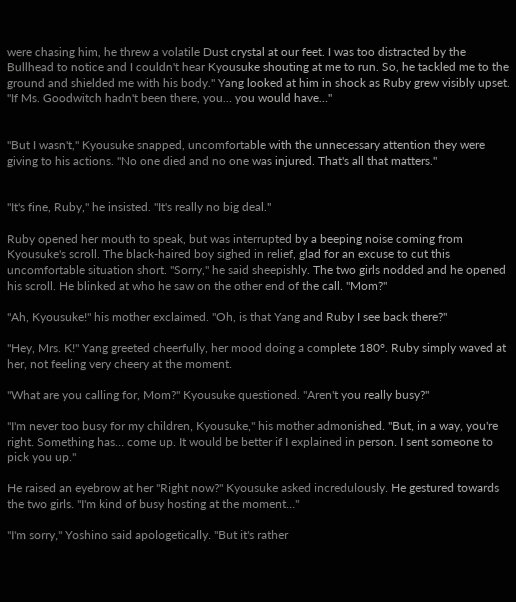were chasing him, he threw a volatile Dust crystal at our feet. I was too distracted by the Bullhead to notice and I couldn't hear Kyousuke shouting at me to run. So, he tackled me to the ground and shielded me with his body." Yang looked at him in shock as Ruby grew visibly upset. "If Ms. Goodwitch hadn't been there, you… you would have…"


"But I wasn't," Kyousuke snapped, uncomfortable with the unnecessary attention they were giving to his actions. "No one died and no one was injured. That's all that matters."


"It's fine, Ruby," he insisted. "It's really no big deal."

Ruby opened her mouth to speak, but was interrupted by a beeping noise coming from Kyousuke's scroll. The black-haired boy sighed in relief, glad for an excuse to cut this uncomfortable situation short. "Sorry," he said sheepishly. The two girls nodded and he opened his scroll. He blinked at who he saw on the other end of the call. "Mom?"

"Ah, Kyousuke!" his mother exclaimed. "Oh, is that Yang and Ruby I see back there?"

"Hey, Mrs. K!" Yang greeted cheerfully, her mood doing a complete 180°. Ruby simply waved at her, not feeling very cheery at the moment.

"What are you calling for, Mom?" Kyousuke questioned. "Aren't you really busy?"

"I'm never too busy for my children, Kyousuke," his mother admonished. "But, in a way, you're right. Something has… come up. It would be better if I explained in person. I sent someone to pick you up."

He raised an eyebrow at her "Right now?" Kyousuke asked incredulously. He gestured towards the two girls. "I'm kind of busy hosting at the moment…"

"I'm sorry," Yoshino said apologetically. "But it's rather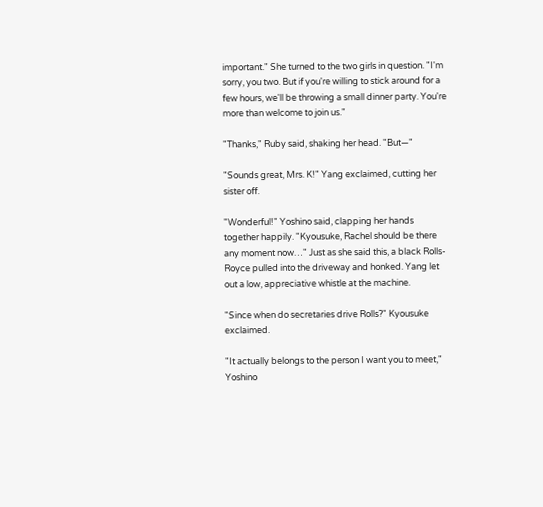important." She turned to the two girls in question. "I'm sorry, you two. But if you're willing to stick around for a few hours, we'll be throwing a small dinner party. You're more than welcome to join us."

"Thanks," Ruby said, shaking her head. "But—"

"Sounds great, Mrs. K!" Yang exclaimed, cutting her sister off.

"Wonderful!" Yoshino said, clapping her hands together happily. "Kyousuke, Rachel should be there any moment now…" Just as she said this, a black Rolls-Royce pulled into the driveway and honked. Yang let out a low, appreciative whistle at the machine.

"Since when do secretaries drive Rolls?" Kyousuke exclaimed.

"It actually belongs to the person I want you to meet," Yoshino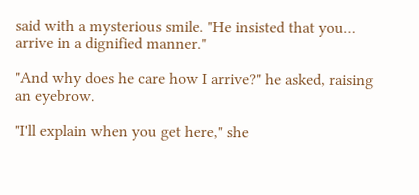said with a mysterious smile. "He insisted that you… arrive in a dignified manner."

"And why does he care how I arrive?" he asked, raising an eyebrow.

"I'll explain when you get here," she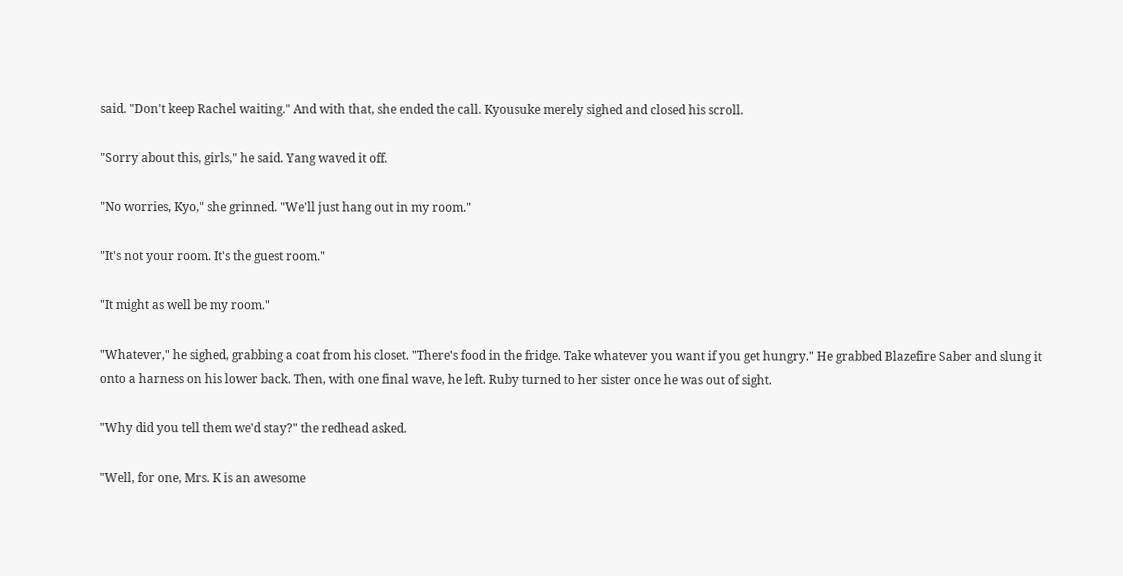said. "Don't keep Rachel waiting." And with that, she ended the call. Kyousuke merely sighed and closed his scroll.

"Sorry about this, girls," he said. Yang waved it off.

"No worries, Kyo," she grinned. "We'll just hang out in my room."

"It's not your room. It's the guest room."

"It might as well be my room."

"Whatever," he sighed, grabbing a coat from his closet. "There's food in the fridge. Take whatever you want if you get hungry." He grabbed Blazefire Saber and slung it onto a harness on his lower back. Then, with one final wave, he left. Ruby turned to her sister once he was out of sight.

"Why did you tell them we'd stay?" the redhead asked.

"Well, for one, Mrs. K is an awesome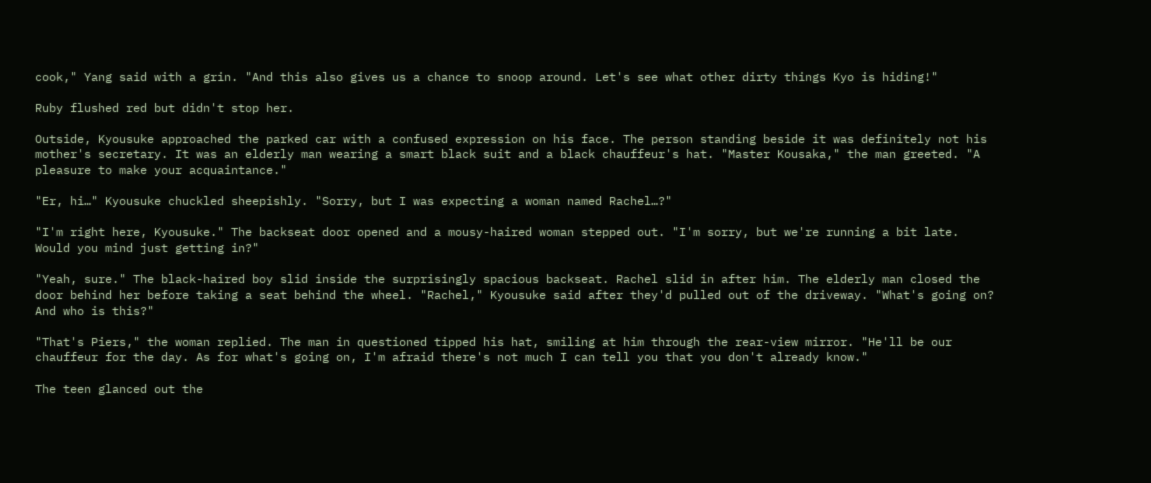cook," Yang said with a grin. "And this also gives us a chance to snoop around. Let's see what other dirty things Kyo is hiding!"

Ruby flushed red but didn't stop her.

Outside, Kyousuke approached the parked car with a confused expression on his face. The person standing beside it was definitely not his mother's secretary. It was an elderly man wearing a smart black suit and a black chauffeur's hat. "Master Kousaka," the man greeted. "A pleasure to make your acquaintance."

"Er, hi…" Kyousuke chuckled sheepishly. "Sorry, but I was expecting a woman named Rachel…?"

"I'm right here, Kyousuke." The backseat door opened and a mousy-haired woman stepped out. "I'm sorry, but we're running a bit late. Would you mind just getting in?"

"Yeah, sure." The black-haired boy slid inside the surprisingly spacious backseat. Rachel slid in after him. The elderly man closed the door behind her before taking a seat behind the wheel. "Rachel," Kyousuke said after they'd pulled out of the driveway. "What's going on? And who is this?"

"That's Piers," the woman replied. The man in questioned tipped his hat, smiling at him through the rear-view mirror. "He'll be our chauffeur for the day. As for what's going on, I'm afraid there's not much I can tell you that you don't already know."

The teen glanced out the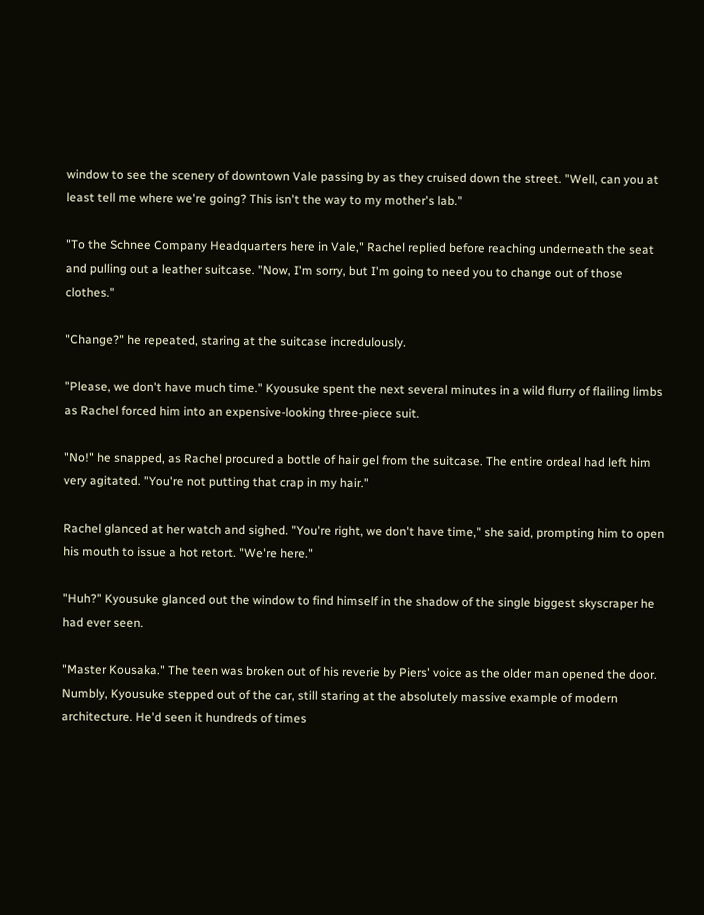window to see the scenery of downtown Vale passing by as they cruised down the street. "Well, can you at least tell me where we're going? This isn't the way to my mother's lab."

"To the Schnee Company Headquarters here in Vale," Rachel replied before reaching underneath the seat and pulling out a leather suitcase. "Now, I'm sorry, but I'm going to need you to change out of those clothes."

"Change?" he repeated, staring at the suitcase incredulously.

"Please, we don't have much time." Kyousuke spent the next several minutes in a wild flurry of flailing limbs as Rachel forced him into an expensive-looking three-piece suit.

"No!" he snapped, as Rachel procured a bottle of hair gel from the suitcase. The entire ordeal had left him very agitated. "You're not putting that crap in my hair."

Rachel glanced at her watch and sighed. "You're right, we don't have time," she said, prompting him to open his mouth to issue a hot retort. "We're here."

"Huh?" Kyousuke glanced out the window to find himself in the shadow of the single biggest skyscraper he had ever seen.

"Master Kousaka." The teen was broken out of his reverie by Piers' voice as the older man opened the door. Numbly, Kyousuke stepped out of the car, still staring at the absolutely massive example of modern architecture. He'd seen it hundreds of times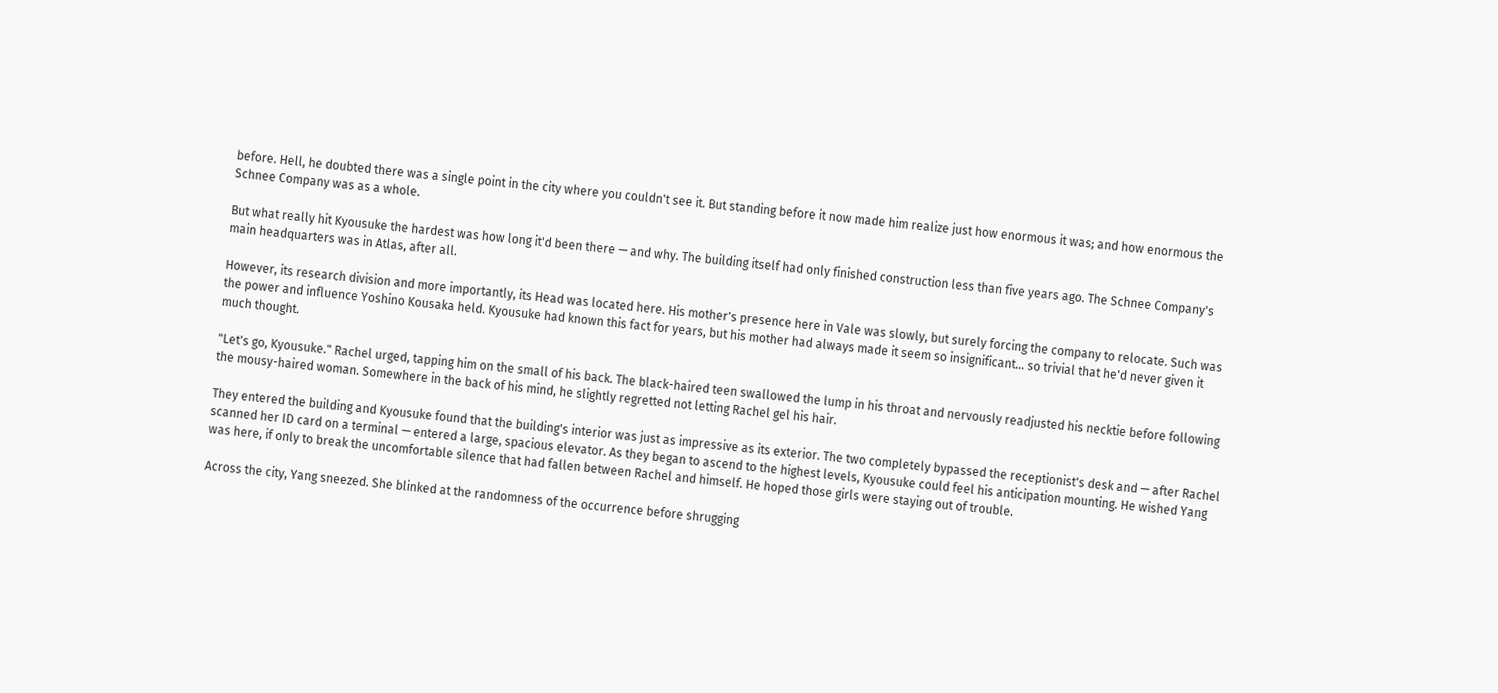before. Hell, he doubted there was a single point in the city where you couldn't see it. But standing before it now made him realize just how enormous it was; and how enormous the Schnee Company was as a whole.

But what really hit Kyousuke the hardest was how long it'd been there — and why. The building itself had only finished construction less than five years ago. The Schnee Company's main headquarters was in Atlas, after all.

However, its research division and more importantly, its Head was located here. His mother's presence here in Vale was slowly, but surely forcing the company to relocate. Such was the power and influence Yoshino Kousaka held. Kyousuke had known this fact for years, but his mother had always made it seem so insignificant… so trivial that he'd never given it much thought.

"Let's go, Kyousuke." Rachel urged, tapping him on the small of his back. The black-haired teen swallowed the lump in his throat and nervously readjusted his necktie before following the mousy-haired woman. Somewhere in the back of his mind, he slightly regretted not letting Rachel gel his hair.

They entered the building and Kyousuke found that the building's interior was just as impressive as its exterior. The two completely bypassed the receptionist's desk and — after Rachel scanned her ID card on a terminal — entered a large, spacious elevator. As they began to ascend to the highest levels, Kyousuke could feel his anticipation mounting. He wished Yang was here, if only to break the uncomfortable silence that had fallen between Rachel and himself. He hoped those girls were staying out of trouble.

Across the city, Yang sneezed. She blinked at the randomness of the occurrence before shrugging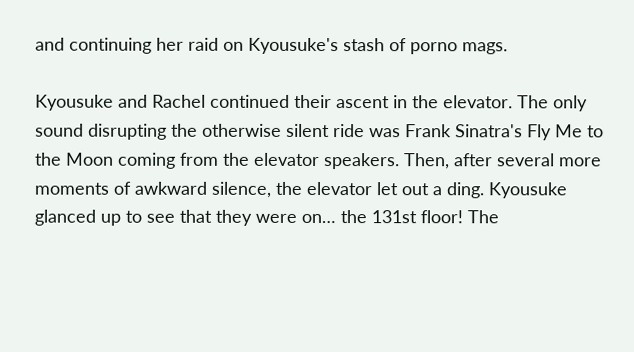and continuing her raid on Kyousuke's stash of porno mags.

Kyousuke and Rachel continued their ascent in the elevator. The only sound disrupting the otherwise silent ride was Frank Sinatra's Fly Me to the Moon coming from the elevator speakers. Then, after several more moments of awkward silence, the elevator let out a ding. Kyousuke glanced up to see that they were on… the 131st floor! The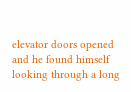elevator doors opened and he found himself looking through a long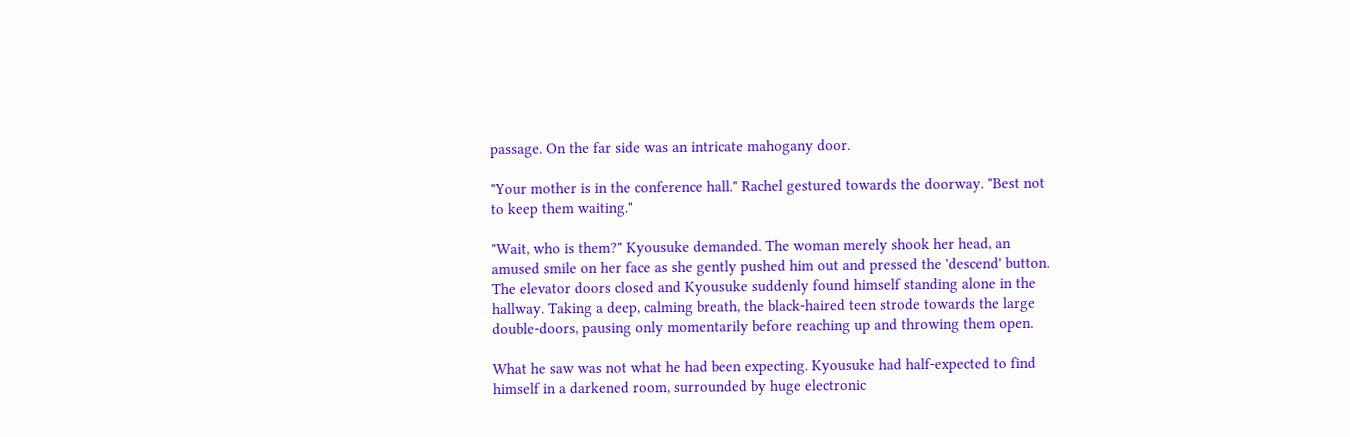passage. On the far side was an intricate mahogany door.

"Your mother is in the conference hall." Rachel gestured towards the doorway. "Best not to keep them waiting."

"Wait, who is them?" Kyousuke demanded. The woman merely shook her head, an amused smile on her face as she gently pushed him out and pressed the 'descend' button. The elevator doors closed and Kyousuke suddenly found himself standing alone in the hallway. Taking a deep, calming breath, the black-haired teen strode towards the large double-doors, pausing only momentarily before reaching up and throwing them open.

What he saw was not what he had been expecting. Kyousuke had half-expected to find himself in a darkened room, surrounded by huge electronic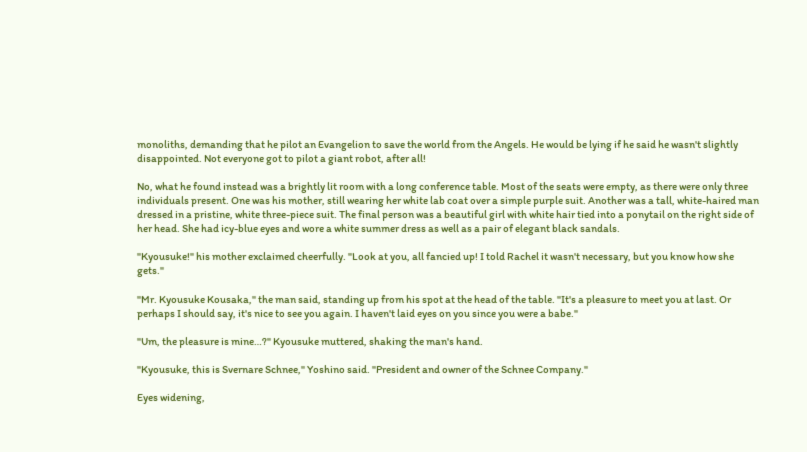monoliths, demanding that he pilot an Evangelion to save the world from the Angels. He would be lying if he said he wasn't slightly disappointed. Not everyone got to pilot a giant robot, after all!

No, what he found instead was a brightly lit room with a long conference table. Most of the seats were empty, as there were only three individuals present. One was his mother, still wearing her white lab coat over a simple purple suit. Another was a tall, white-haired man dressed in a pristine, white three-piece suit. The final person was a beautiful girl with white hair tied into a ponytail on the right side of her head. She had icy-blue eyes and wore a white summer dress as well as a pair of elegant black sandals.

"Kyousuke!" his mother exclaimed cheerfully. "Look at you, all fancied up! I told Rachel it wasn't necessary, but you know how she gets."

"Mr. Kyousuke Kousaka," the man said, standing up from his spot at the head of the table. "It's a pleasure to meet you at last. Or perhaps I should say, it's nice to see you again. I haven't laid eyes on you since you were a babe."

"Um, the pleasure is mine…?" Kyousuke muttered, shaking the man's hand.

"Kyousuke, this is Svernare Schnee," Yoshino said. "President and owner of the Schnee Company."

Eyes widening,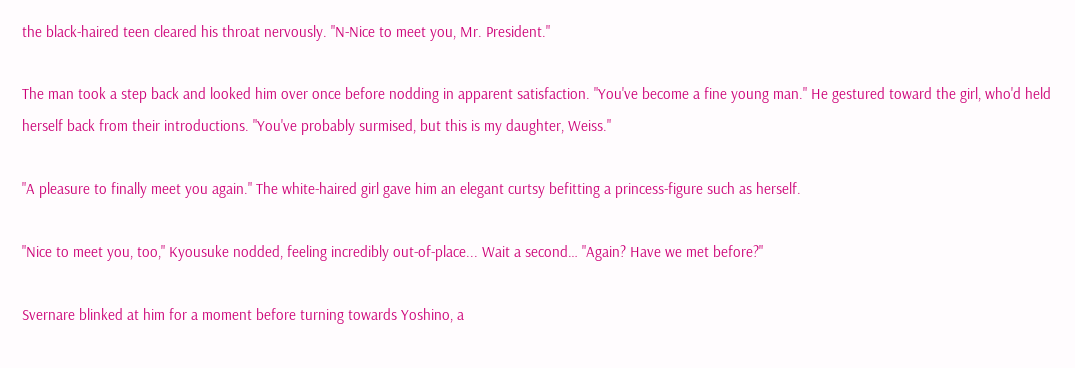the black-haired teen cleared his throat nervously. "N-Nice to meet you, Mr. President."

The man took a step back and looked him over once before nodding in apparent satisfaction. "You've become a fine young man." He gestured toward the girl, who'd held herself back from their introductions. "You've probably surmised, but this is my daughter, Weiss."

"A pleasure to finally meet you again." The white-haired girl gave him an elegant curtsy befitting a princess-figure such as herself.

"Nice to meet you, too," Kyousuke nodded, feeling incredibly out-of-place... Wait a second… "Again? Have we met before?"

Svernare blinked at him for a moment before turning towards Yoshino, a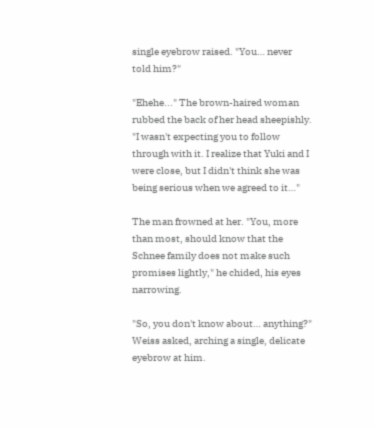single eyebrow raised. "You… never told him?"

"Ehehe..." The brown-haired woman rubbed the back of her head sheepishly. "I wasn't expecting you to follow through with it. I realize that Yuki and I were close, but I didn't think she was being serious when we agreed to it…"

The man frowned at her. "You, more than most, should know that the Schnee family does not make such promises lightly," he chided, his eyes narrowing.

"So, you don't know about… anything?" Weiss asked, arching a single, delicate eyebrow at him.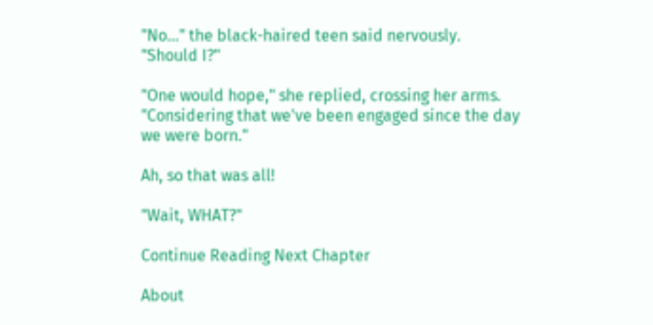"No…" the black-haired teen said nervously. "Should I?"

"One would hope," she replied, crossing her arms. "Considering that we've been engaged since the day we were born."

Ah, so that was all!

"Wait, WHAT?"

Continue Reading Next Chapter

About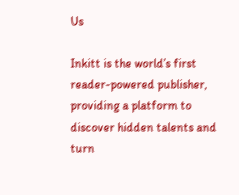Us

Inkitt is the world’s first reader-powered publisher, providing a platform to discover hidden talents and turn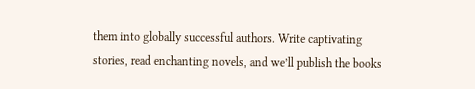them into globally successful authors. Write captivating stories, read enchanting novels, and we’ll publish the books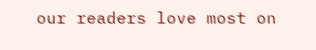our readers love most on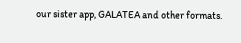our sister app, GALATEA and other formats.